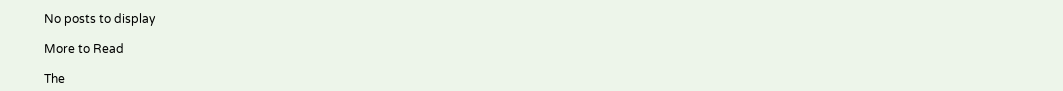No posts to display

More to Read

The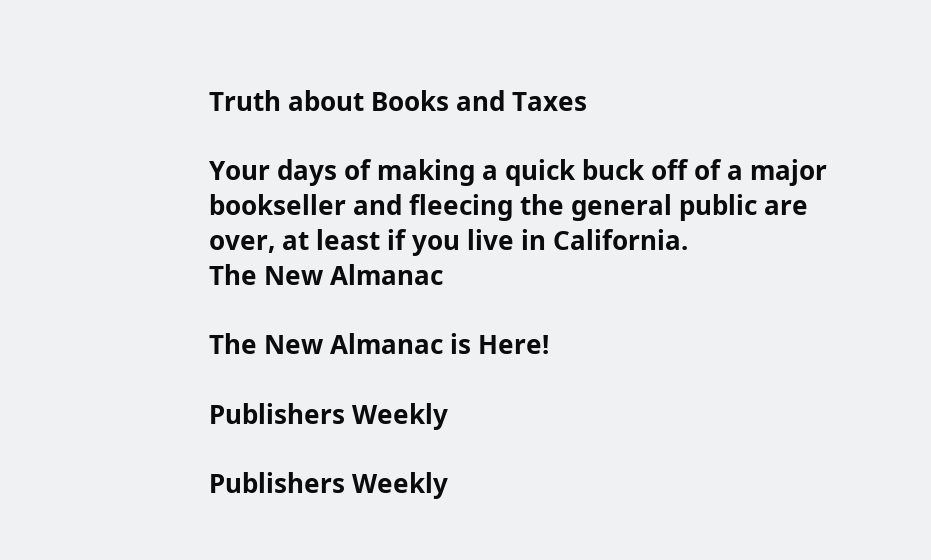Truth about Books and Taxes

Your days of making a quick buck off of a major bookseller and fleecing the general public are over, at least if you live in California.
The New Almanac

The New Almanac is Here!

Publishers Weekly

Publishers Weekly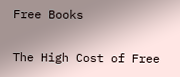Free Books

The High Cost of Free